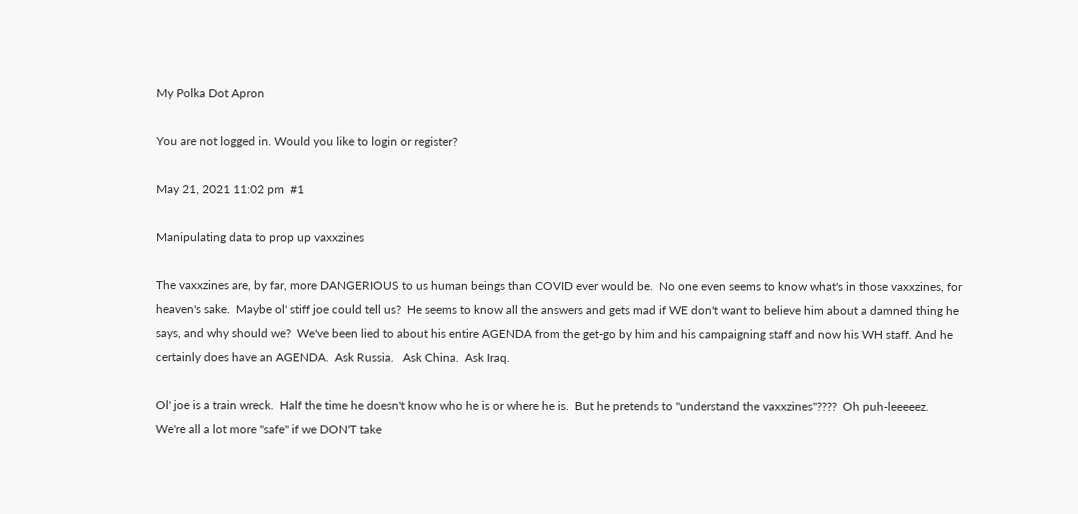My Polka Dot Apron

You are not logged in. Would you like to login or register?

May 21, 2021 11:02 pm  #1

Manipulating data to prop up vaxxzines

The vaxxzines are, by far, more DANGERIOUS to us human beings than COVID ever would be.  No one even seems to know what's in those vaxxzines, for heaven's sake.  Maybe ol' stiff joe could tell us?  He seems to know all the answers and gets mad if WE don't want to believe him about a damned thing he says, and why should we?  We've been lied to about his entire AGENDA from the get-go by him and his campaigning staff and now his WH staff. And he certainly does have an AGENDA.  Ask Russia.   Ask China.  Ask Iraq.

Ol' joe is a train wreck.  Half the time he doesn't know who he is or where he is.  But he pretends to "understand the vaxxzines"????  Oh puh-leeeeez.  We're all a lot more "safe" if we DON'T take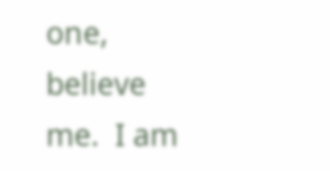one, believe me.  I am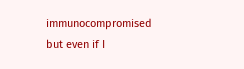immunocompromised but even if I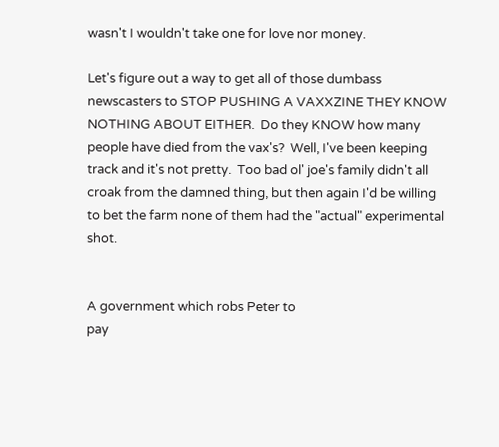wasn't I wouldn't take one for love nor money.

Let's figure out a way to get all of those dumbass newscasters to STOP PUSHING A VAXXZINE THEY KNOW NOTHING ABOUT EITHER.  Do they KNOW how many people have died from the vax's?  Well, I've been keeping track and it's not pretty.  Too bad ol' joe's family didn't all croak from the damned thing, but then again I'd be willing to bet the farm none of them had the "actual" experimental shot.


A government which robs Peter to
pay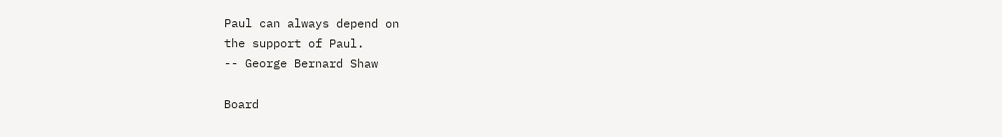Paul can always depend on
the support of Paul.
-- George Bernard Shaw

Board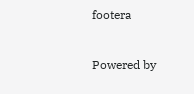footera


Powered by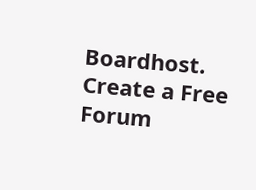Boardhost. Create a Free Forum